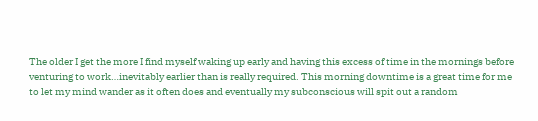The older I get the more I find myself waking up early and having this excess of time in the mornings before venturing to work…inevitably earlier than is really required. This morning downtime is a great time for me to let my mind wander as it often does and eventually my subconscious will spit out a random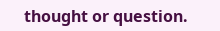thought or question.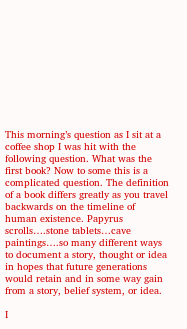This morning’s question as I sit at a coffee shop I was hit with the following question. What was the first book? Now to some this is a complicated question. The definition of a book differs greatly as you travel backwards on the timeline of human existence. Papyrus scrolls….stone tablets…cave paintings….so many different ways to document a story, thought or idea in hopes that future generations would retain and in some way gain from a story, belief system, or idea.

I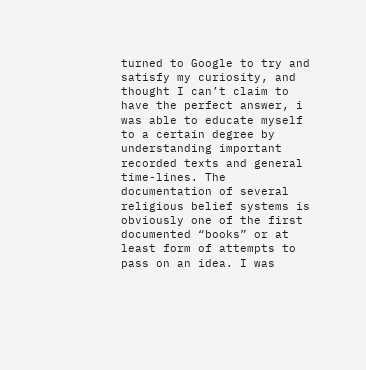turned to Google to try and satisfy my curiosity, and thought I can’t claim to have the perfect answer, i was able to educate myself to a certain degree by understanding important recorded texts and general time-lines. The documentation of several religious belief systems is obviously one of the first documented “books” or at least form of attempts to pass on an idea. I was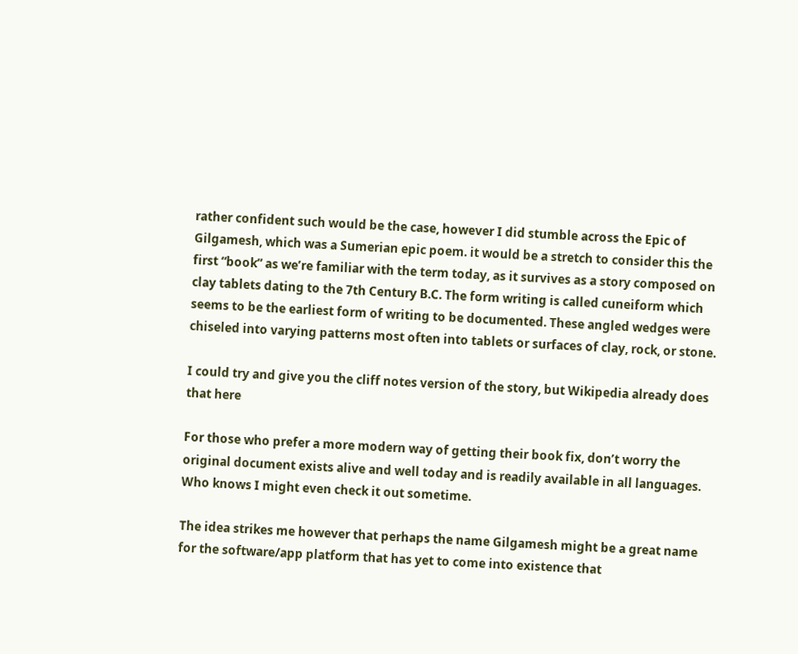rather confident such would be the case, however I did stumble across the Epic of Gilgamesh, which was a Sumerian epic poem. it would be a stretch to consider this the first “book” as we’re familiar with the term today, as it survives as a story composed on clay tablets dating to the 7th Century B.C. The form writing is called cuneiform which seems to be the earliest form of writing to be documented. These angled wedges were chiseled into varying patterns most often into tablets or surfaces of clay, rock, or stone.

I could try and give you the cliff notes version of the story, but Wikipedia already does that here

For those who prefer a more modern way of getting their book fix, don’t worry the original document exists alive and well today and is readily available in all languages. Who knows I might even check it out sometime.

The idea strikes me however that perhaps the name Gilgamesh might be a great name for the software/app platform that has yet to come into existence that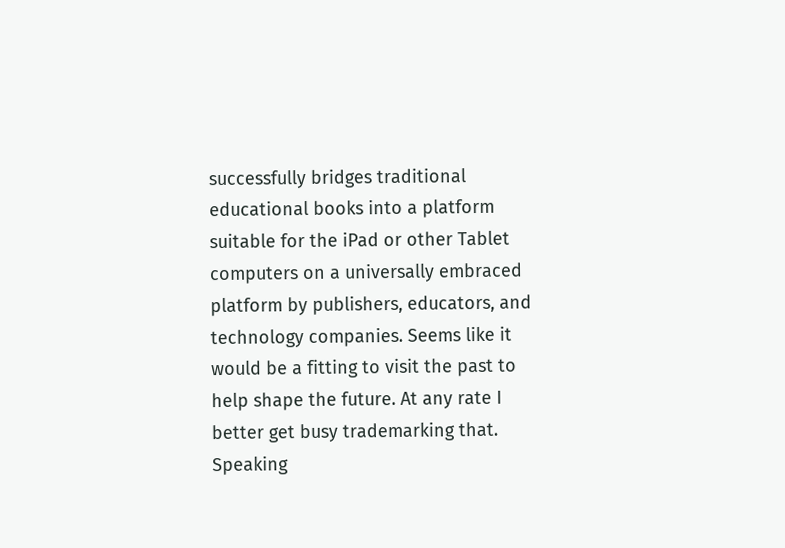successfully bridges traditional educational books into a platform suitable for the iPad or other Tablet computers on a universally embraced platform by publishers, educators, and technology companies. Seems like it would be a fitting to visit the past to help shape the future. At any rate I better get busy trademarking that. Speaking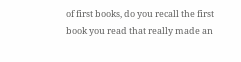of first books, do you recall the first book you read that really made an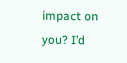impact on you? I’d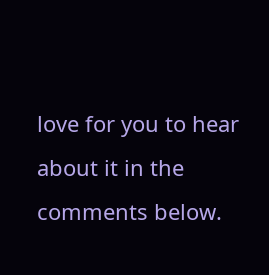love for you to hear about it in the comments below.